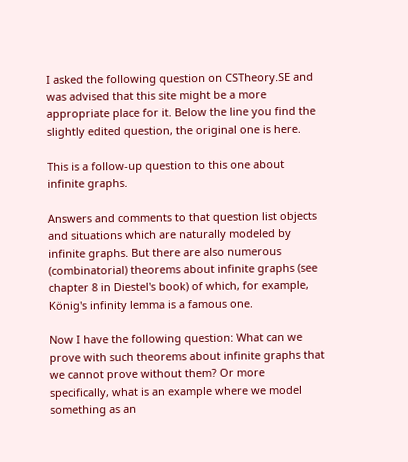I asked the following question on CSTheory.SE and was advised that this site might be a more appropriate place for it. Below the line you find the slightly edited question, the original one is here.

This is a follow-up question to this one about infinite graphs.

Answers and comments to that question list objects and situations which are naturally modeled by infinite graphs. But there are also numerous (combinatorial) theorems about infinite graphs (see chapter 8 in Diestel's book) of which, for example, König's infinity lemma is a famous one.

Now I have the following question: What can we prove with such theorems about infinite graphs that we cannot prove without them? Or more specifically, what is an example where we model something as an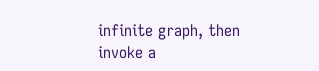infinite graph, then invoke a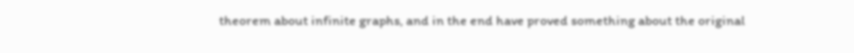theorem about infinite graphs, and in the end have proved something about the original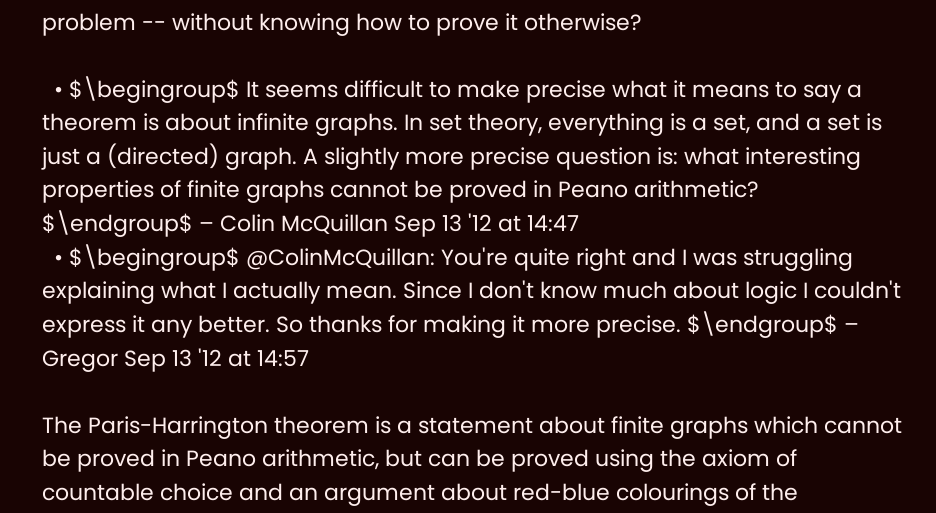problem -- without knowing how to prove it otherwise?

  • $\begingroup$ It seems difficult to make precise what it means to say a theorem is about infinite graphs. In set theory, everything is a set, and a set is just a (directed) graph. A slightly more precise question is: what interesting properties of finite graphs cannot be proved in Peano arithmetic? $\endgroup$ – Colin McQuillan Sep 13 '12 at 14:47
  • $\begingroup$ @ColinMcQuillan: You're quite right and I was struggling explaining what I actually mean. Since I don't know much about logic I couldn't express it any better. So thanks for making it more precise. $\endgroup$ – Gregor Sep 13 '12 at 14:57

The Paris-Harrington theorem is a statement about finite graphs which cannot be proved in Peano arithmetic, but can be proved using the axiom of countable choice and an argument about red-blue colourings of the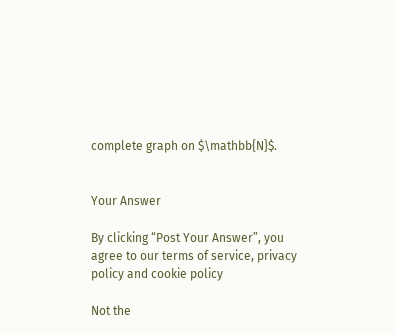complete graph on $\mathbb{N}$.


Your Answer

By clicking “Post Your Answer”, you agree to our terms of service, privacy policy and cookie policy

Not the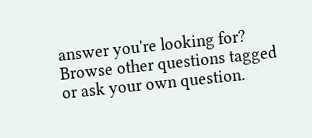answer you're looking for? Browse other questions tagged or ask your own question.